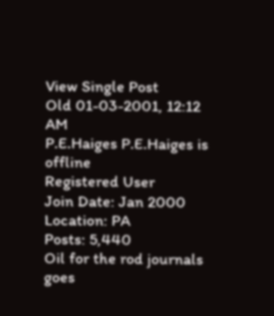View Single Post
Old 01-03-2001, 12:12 AM
P.E.Haiges P.E.Haiges is offline
Registered User
Join Date: Jan 2000
Location: PA
Posts: 5,440
Oil for the rod journals goes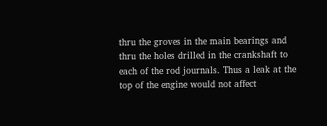thru the groves in the main bearings and thru the holes drilled in the crankshaft to each of the rod journals. Thus a leak at the top of the engine would not affect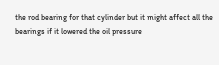the rod bearing for that cylinder but it might affect all the bearings if it lowered the oil pressure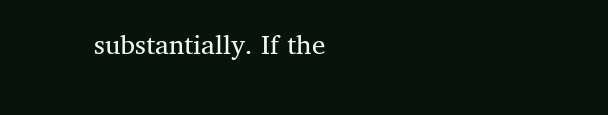substantially. If the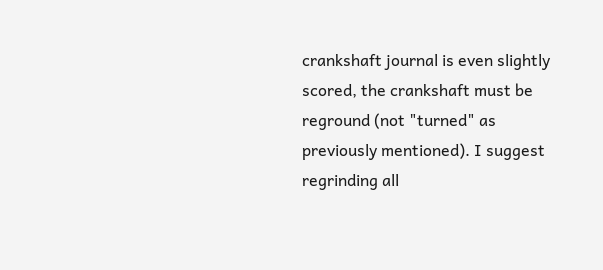crankshaft journal is even slightly scored, the crankshaft must be reground (not "turned" as previously mentioned). I suggest regrinding all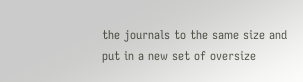the journals to the same size and put in a new set of oversize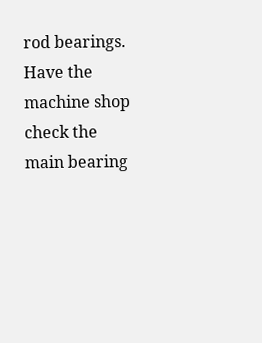rod bearings. Have the machine shop check the main bearing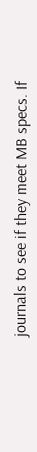journals to see if they meet MB specs. If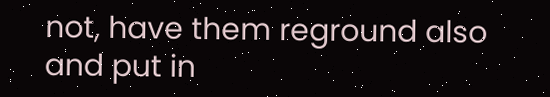not, have them reground also and put in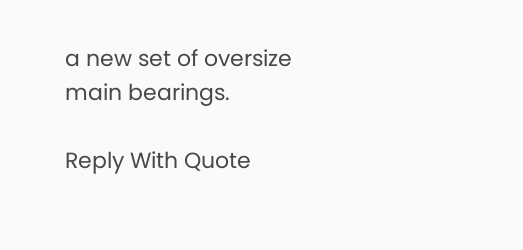a new set of oversize main bearings.

Reply With Quote